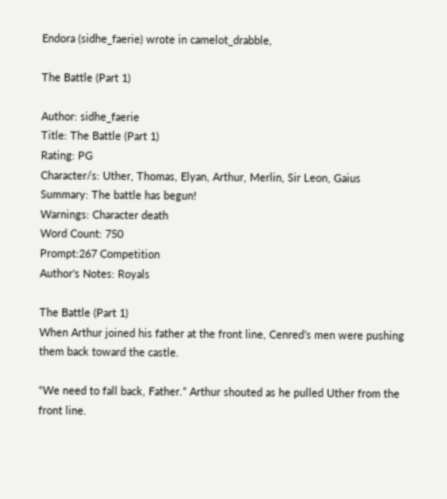Endora (sidhe_faerie) wrote in camelot_drabble,

The Battle (Part 1)

Author: sidhe_faerie
Title: The Battle (Part 1)
Rating: PG
Character/s: Uther, Thomas, Elyan, Arthur, Merlin, Sir Leon, Gaius
Summary: The battle has begun!
Warnings: Character death
Word Count: 750
Prompt:267 Competition
Author's Notes: Royals

The Battle (Part 1)
When Arthur joined his father at the front line, Cenred’s men were pushing them back toward the castle.

“We need to fall back, Father.” Arthur shouted as he pulled Uther from the front line.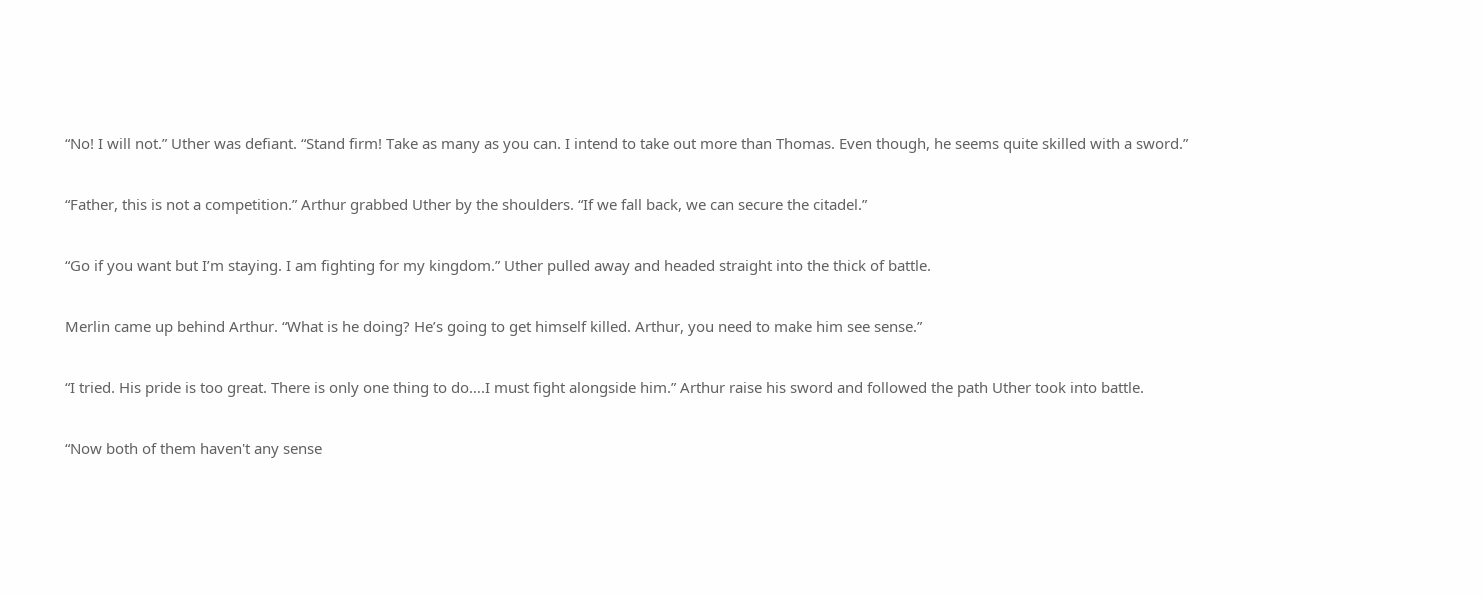“No! I will not.” Uther was defiant. “Stand firm! Take as many as you can. I intend to take out more than Thomas. Even though, he seems quite skilled with a sword.”

“Father, this is not a competition.” Arthur grabbed Uther by the shoulders. “If we fall back, we can secure the citadel.”

“Go if you want but I’m staying. I am fighting for my kingdom.” Uther pulled away and headed straight into the thick of battle.

Merlin came up behind Arthur. “What is he doing? He’s going to get himself killed. Arthur, you need to make him see sense.”

“I tried. His pride is too great. There is only one thing to do….I must fight alongside him.” Arthur raise his sword and followed the path Uther took into battle.

“Now both of them haven't any sense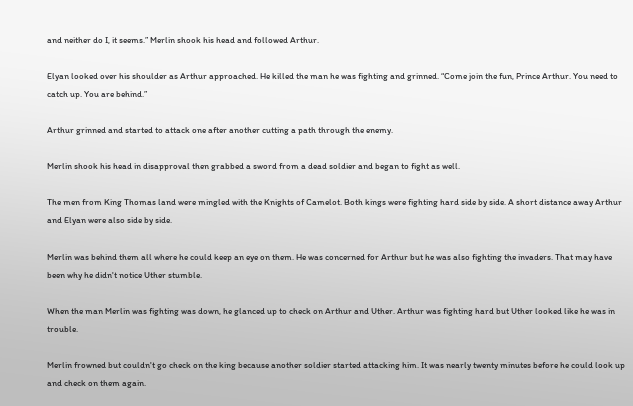and neither do I, it seems.” Merlin shook his head and followed Arthur.

Elyan looked over his shoulder as Arthur approached. He killed the man he was fighting and grinned. “Come join the fun, Prince Arthur. You need to catch up. You are behind.”

Arthur grinned and started to attack one after another cutting a path through the enemy.

Merlin shook his head in disapproval then grabbed a sword from a dead soldier and began to fight as well.

The men from King Thomas land were mingled with the Knights of Camelot. Both kings were fighting hard side by side. A short distance away Arthur and Elyan were also side by side.

Merlin was behind them all where he could keep an eye on them. He was concerned for Arthur but he was also fighting the invaders. That may have been why he didn't notice Uther stumble.

When the man Merlin was fighting was down, he glanced up to check on Arthur and Uther. Arthur was fighting hard but Uther looked like he was in trouble.

Merlin frowned but couldn't go check on the king because another soldier started attacking him. It was nearly twenty minutes before he could look up and check on them again.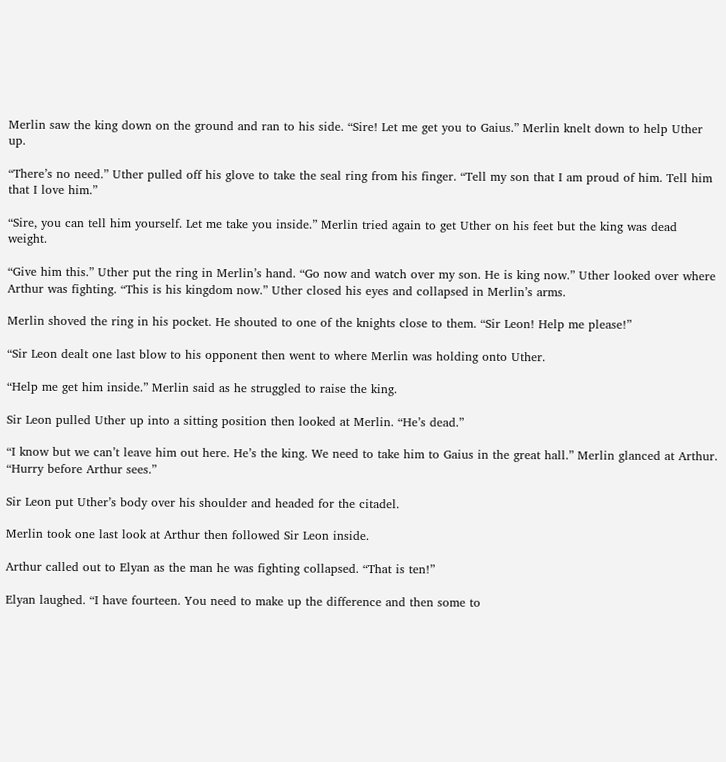Merlin saw the king down on the ground and ran to his side. “Sire! Let me get you to Gaius.” Merlin knelt down to help Uther up.

“There’s no need.” Uther pulled off his glove to take the seal ring from his finger. “Tell my son that I am proud of him. Tell him that I love him.”

“Sire, you can tell him yourself. Let me take you inside.” Merlin tried again to get Uther on his feet but the king was dead weight.

“Give him this.” Uther put the ring in Merlin’s hand. “Go now and watch over my son. He is king now.” Uther looked over where Arthur was fighting. “This is his kingdom now.” Uther closed his eyes and collapsed in Merlin’s arms.

Merlin shoved the ring in his pocket. He shouted to one of the knights close to them. “Sir Leon! Help me please!”

“Sir Leon dealt one last blow to his opponent then went to where Merlin was holding onto Uther.

“Help me get him inside.” Merlin said as he struggled to raise the king.

Sir Leon pulled Uther up into a sitting position then looked at Merlin. “He’s dead.”

“I know but we can’t leave him out here. He’s the king. We need to take him to Gaius in the great hall.” Merlin glanced at Arthur. “Hurry before Arthur sees.”

Sir Leon put Uther’s body over his shoulder and headed for the citadel.

Merlin took one last look at Arthur then followed Sir Leon inside.

Arthur called out to Elyan as the man he was fighting collapsed. “That is ten!”

Elyan laughed. “I have fourteen. You need to make up the difference and then some to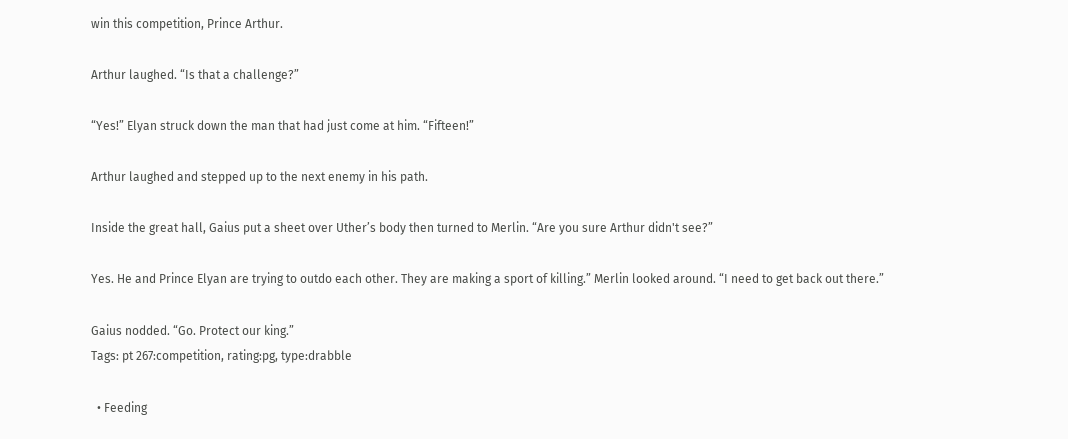win this competition, Prince Arthur.

Arthur laughed. “Is that a challenge?”

“Yes!” Elyan struck down the man that had just come at him. “Fifteen!”

Arthur laughed and stepped up to the next enemy in his path.

Inside the great hall, Gaius put a sheet over Uther’s body then turned to Merlin. “Are you sure Arthur didn't see?”

Yes. He and Prince Elyan are trying to outdo each other. They are making a sport of killing.” Merlin looked around. “I need to get back out there.”

Gaius nodded. “Go. Protect our king.”
Tags: pt 267:competition, rating:pg, type:drabble

  • Feeding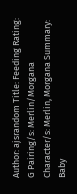Author: ajsrandom Title: Feeding Rating: G Pairing/s: Merlin/Morgana Character/s: Merlin, Morgana Summary: Baby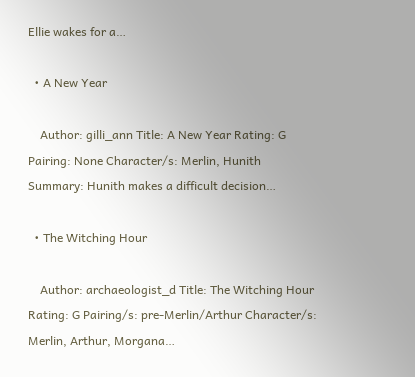Ellie wakes for a…

  • A New Year

    Author: gilli_ann Title: A New Year Rating: G Pairing: None Character/s: Merlin, Hunith Summary: Hunith makes a difficult decision…

  • The Witching Hour

    Author: archaeologist_d Title: The Witching Hour Rating: G Pairing/s: pre-Merlin/Arthur Character/s: Merlin, Arthur, Morgana…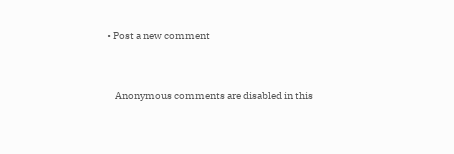• Post a new comment


    Anonymous comments are disabled in this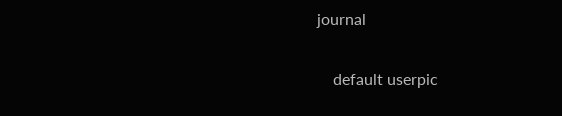journal

    default userpic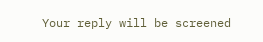Your reply will be screened